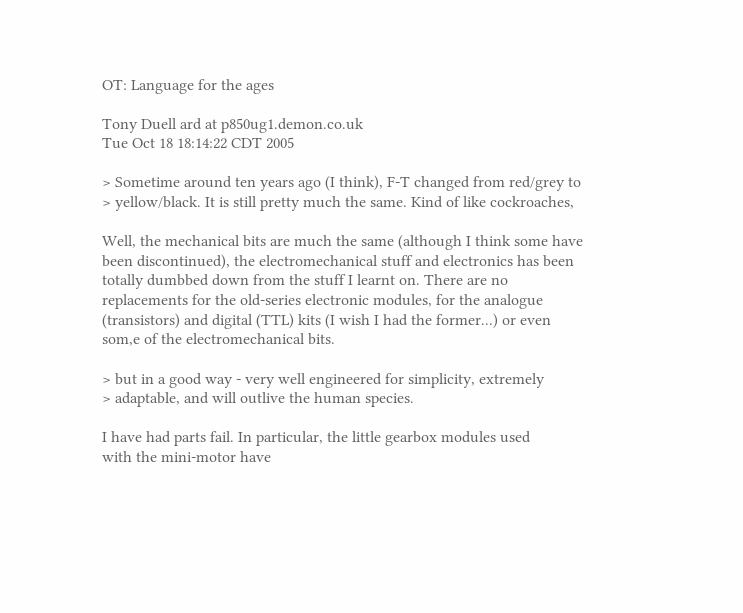OT: Language for the ages

Tony Duell ard at p850ug1.demon.co.uk
Tue Oct 18 18:14:22 CDT 2005

> Sometime around ten years ago (I think), F-T changed from red/grey to
> yellow/black. It is still pretty much the same. Kind of like cockroaches,

Well, the mechanical bits are much the same (although I think some have
been discontinued), the electromechanical stuff and electronics has been
totally dumbbed down from the stuff I learnt on. There are no
replacements for the old-series electronic modules, for the analogue
(transistors) and digital (TTL) kits (I wish I had the former...) or even
som,e of the electromechanical bits.

> but in a good way - very well engineered for simplicity, extremely
> adaptable, and will outlive the human species.

I have had parts fail. In particular, the little gearbox modules used
with the mini-motor have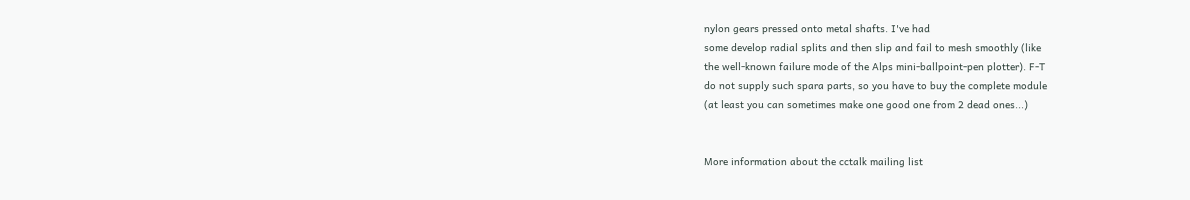nylon gears pressed onto metal shafts. I've had
some develop radial splits and then slip and fail to mesh smoothly (like
the well-known failure mode of the Alps mini-ballpoint-pen plotter). F-T
do not supply such spara parts, so you have to buy the complete module
(at least you can sometimes make one good one from 2 dead ones...)


More information about the cctalk mailing list